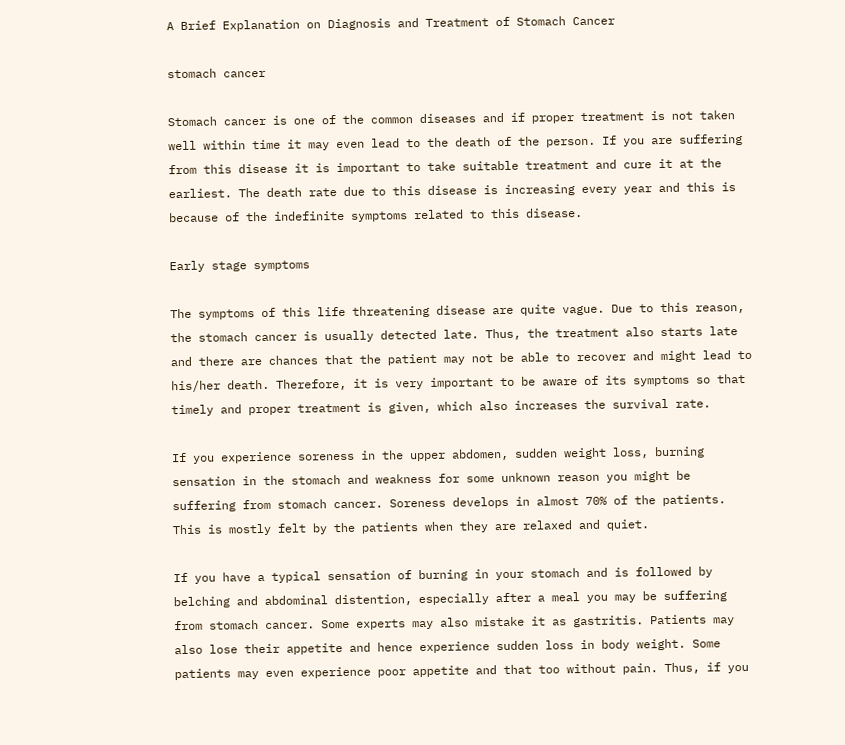A Brief Explanation on Diagnosis and Treatment of Stomach Cancer

stomach cancer

Stomach cancer is one of the common diseases and if proper treatment is not taken well within time it may even lead to the death of the person. If you are suffering from this disease it is important to take suitable treatment and cure it at the earliest. The death rate due to this disease is increasing every year and this is because of the indefinite symptoms related to this disease.

Early stage symptoms

The symptoms of this life threatening disease are quite vague. Due to this reason, the stomach cancer is usually detected late. Thus, the treatment also starts late and there are chances that the patient may not be able to recover and might lead to his/her death. Therefore, it is very important to be aware of its symptoms so that timely and proper treatment is given, which also increases the survival rate.

If you experience soreness in the upper abdomen, sudden weight loss, burning sensation in the stomach and weakness for some unknown reason you might be suffering from stomach cancer. Soreness develops in almost 70% of the patients. This is mostly felt by the patients when they are relaxed and quiet.

If you have a typical sensation of burning in your stomach and is followed by belching and abdominal distention, especially after a meal you may be suffering from stomach cancer. Some experts may also mistake it as gastritis. Patients may also lose their appetite and hence experience sudden loss in body weight. Some patients may even experience poor appetite and that too without pain. Thus, if you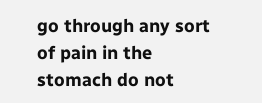go through any sort of pain in the stomach do not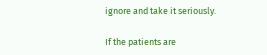ignore and take it seriously.

If the patients are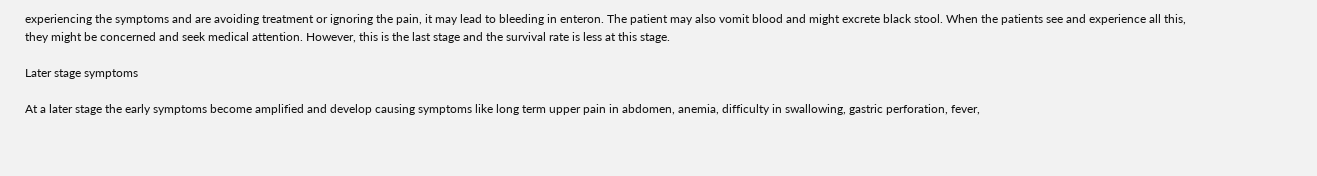experiencing the symptoms and are avoiding treatment or ignoring the pain, it may lead to bleeding in enteron. The patient may also vomit blood and might excrete black stool. When the patients see and experience all this, they might be concerned and seek medical attention. However, this is the last stage and the survival rate is less at this stage.

Later stage symptoms

At a later stage the early symptoms become amplified and develop causing symptoms like long term upper pain in abdomen, anemia, difficulty in swallowing, gastric perforation, fever,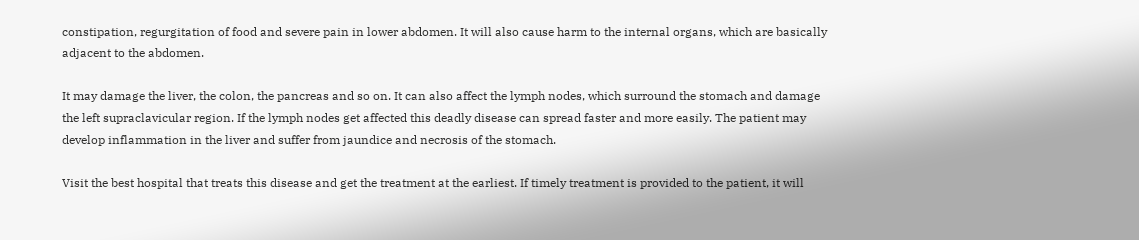constipation, regurgitation of food and severe pain in lower abdomen. It will also cause harm to the internal organs, which are basically adjacent to the abdomen.

It may damage the liver, the colon, the pancreas and so on. It can also affect the lymph nodes, which surround the stomach and damage the left supraclavicular region. If the lymph nodes get affected this deadly disease can spread faster and more easily. The patient may develop inflammation in the liver and suffer from jaundice and necrosis of the stomach.

Visit the best hospital that treats this disease and get the treatment at the earliest. If timely treatment is provided to the patient, it will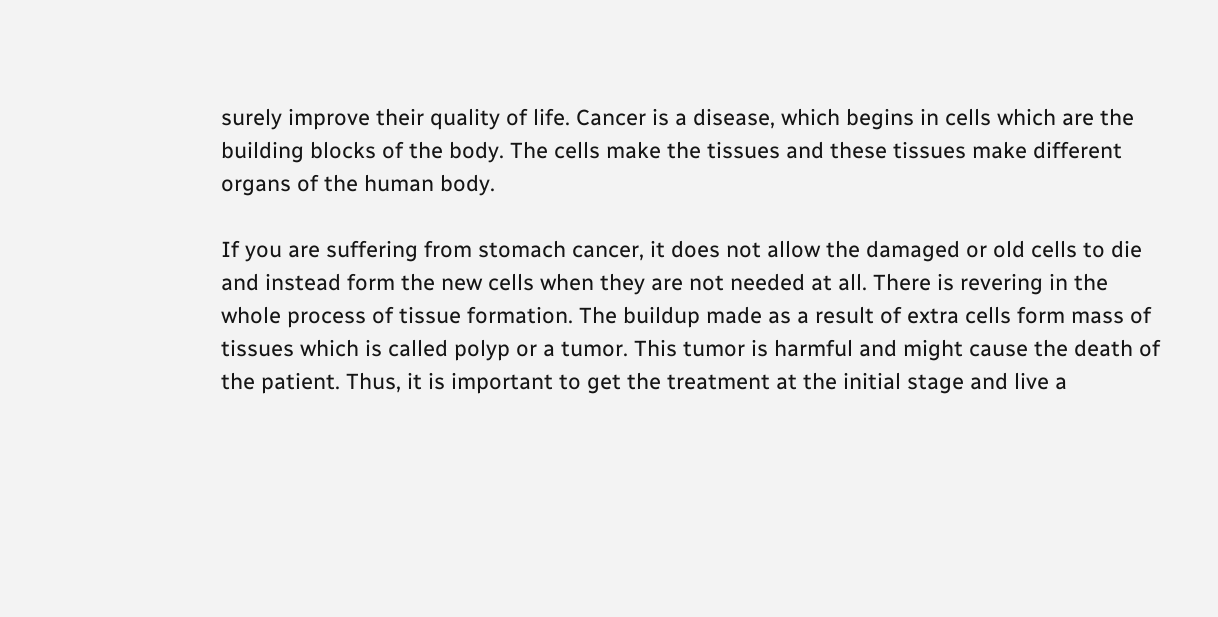surely improve their quality of life. Cancer is a disease, which begins in cells which are the building blocks of the body. The cells make the tissues and these tissues make different organs of the human body.

If you are suffering from stomach cancer, it does not allow the damaged or old cells to die and instead form the new cells when they are not needed at all. There is revering in the whole process of tissue formation. The buildup made as a result of extra cells form mass of tissues which is called polyp or a tumor. This tumor is harmful and might cause the death of the patient. Thus, it is important to get the treatment at the initial stage and live a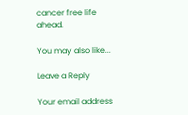cancer free life ahead.

You may also like...

Leave a Reply

Your email address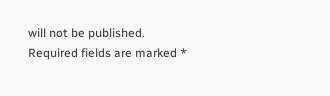will not be published. Required fields are marked *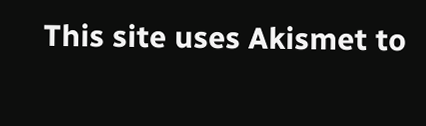This site uses Akismet to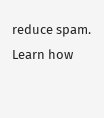reduce spam. Learn how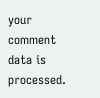your comment data is processed.